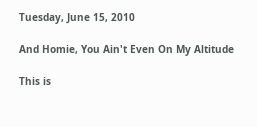Tuesday, June 15, 2010

And Homie, You Ain't Even On My Altitude

This is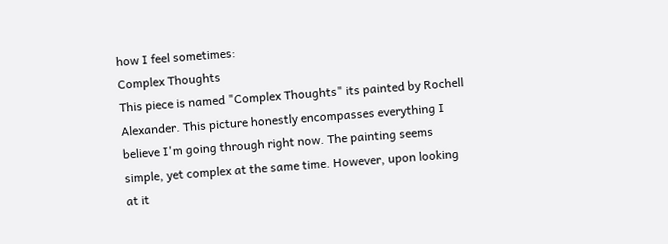how I feel sometimes:
Complex Thoughts
This piece is named "Complex Thoughts" its painted by Rochell Alexander. This picture honestly encompasses everything I believe I'm going through right now. The painting seems simple, yet complex at the same time. However, upon looking at it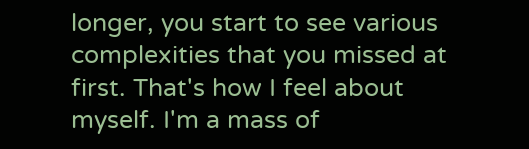longer, you start to see various complexities that you missed at first. That's how I feel about myself. I'm a mass of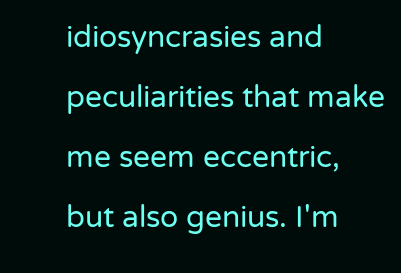idiosyncrasies and peculiarities that make me seem eccentric, but also genius. I'm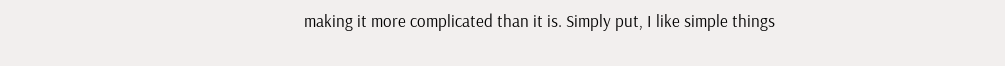making it more complicated than it is. Simply put, I like simple things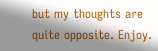but my thoughts are quite opposite. Enjoy.